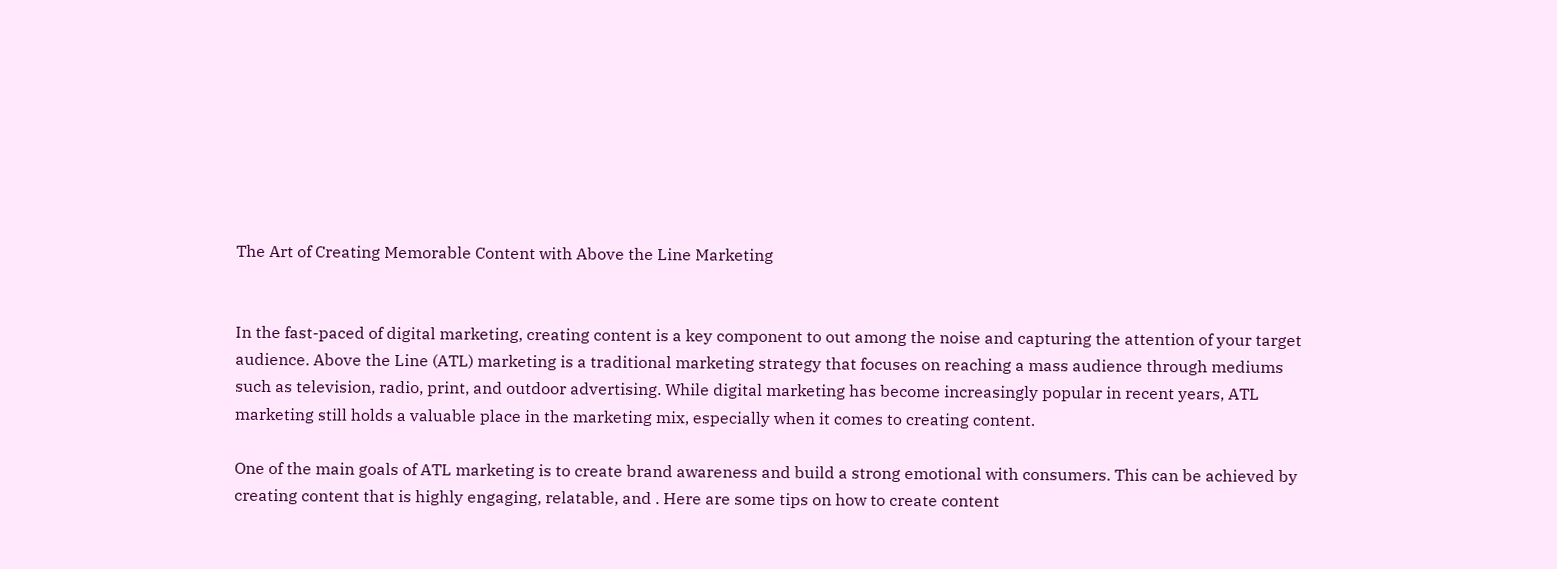The Art of Creating Memorable Content with Above the Line Marketing


In the fast-paced of digital marketing, creating content is a key component to out among the noise and capturing the attention of your target audience. Above the Line (ATL) marketing is a traditional marketing strategy that focuses on reaching a mass audience through mediums such as television, radio, print, and outdoor advertising. While digital marketing has become increasingly popular in recent years, ATL marketing still holds a valuable place in the marketing mix, especially when it comes to creating content.

One of the main goals of ATL marketing is to create brand awareness and build a strong emotional with consumers. This can be achieved by creating content that is highly engaging, relatable, and . Here are some tips on how to create content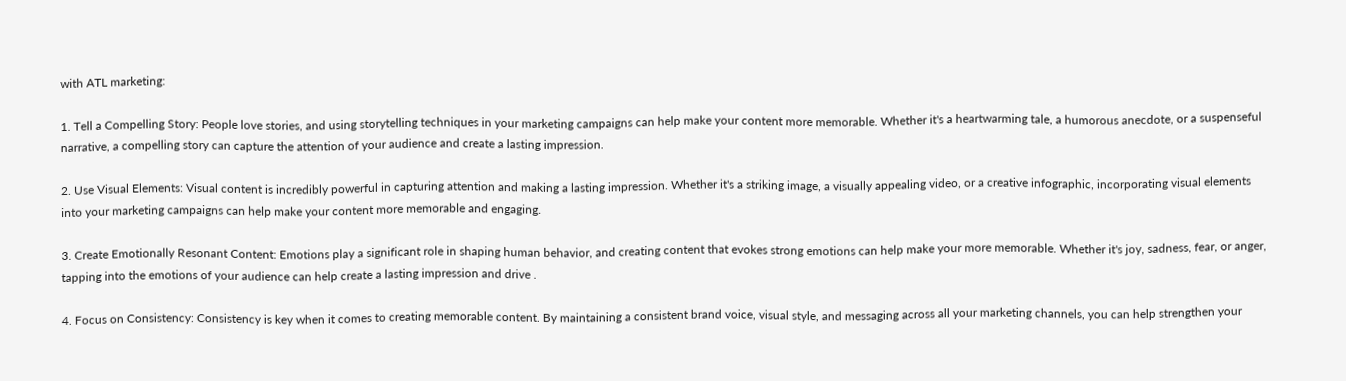with ATL marketing:

1. Tell a Compelling Story: People love stories, and using storytelling techniques in your marketing campaigns can help make your content more memorable. Whether it's a heartwarming tale, a humorous anecdote, or a suspenseful narrative, a compelling story can capture the attention of your audience and create a lasting impression.

2. Use Visual Elements: Visual content is incredibly powerful in capturing attention and making a lasting impression. Whether it's a striking image, a visually appealing video, or a creative infographic, incorporating visual elements into your marketing campaigns can help make your content more memorable and engaging.

3. Create Emotionally Resonant Content: Emotions play a significant role in shaping human behavior, and creating content that evokes strong emotions can help make your more memorable. Whether it's joy, sadness, fear, or anger, tapping into the emotions of your audience can help create a lasting impression and drive .

4. Focus on Consistency: Consistency is key when it comes to creating memorable content. By maintaining a consistent brand voice, visual style, and messaging across all your marketing channels, you can help strengthen your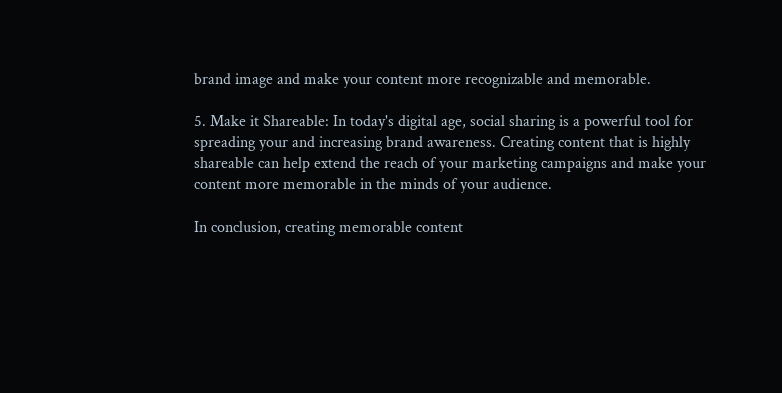brand image and make your content more recognizable and memorable.

5. Make it Shareable: In today's digital age, social sharing is a powerful tool for spreading your and increasing brand awareness. Creating content that is highly shareable can help extend the reach of your marketing campaigns and make your content more memorable in the minds of your audience.

In conclusion, creating memorable content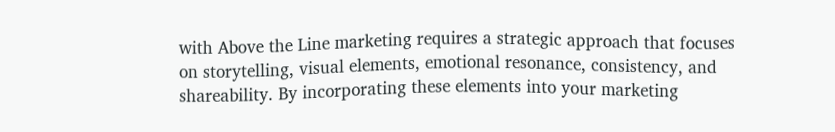with Above the Line marketing requires a strategic approach that focuses on storytelling, visual elements, emotional resonance, consistency, and shareability. By incorporating these elements into your marketing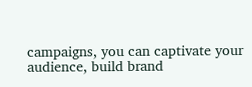campaigns, you can captivate your audience, build brand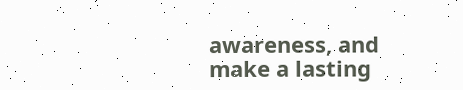awareness, and make a lasting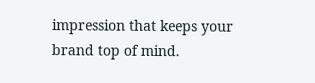impression that keeps your brand top of mind.